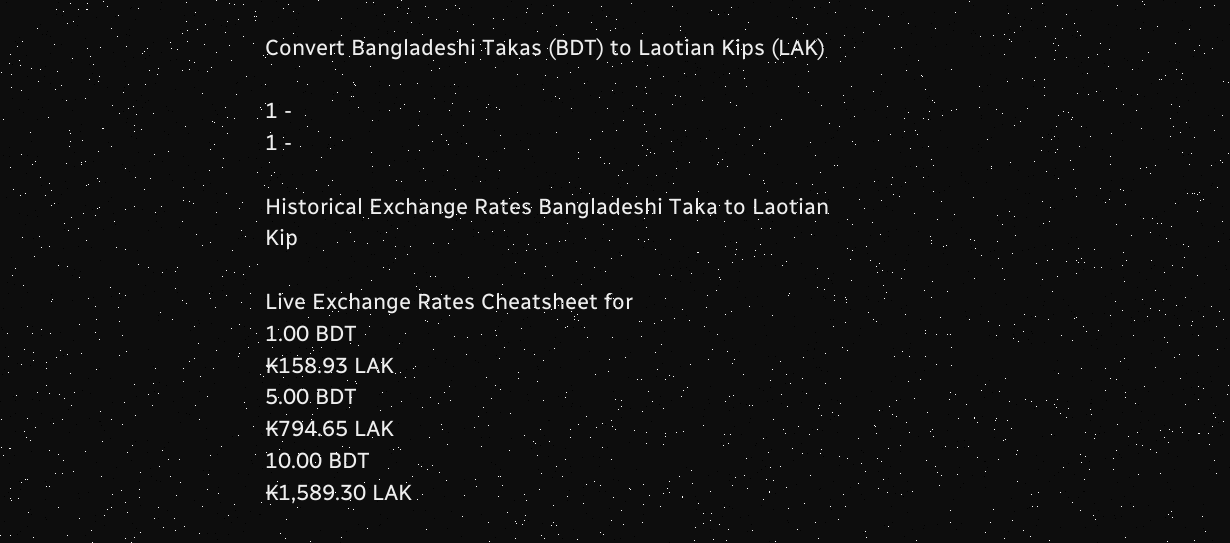Convert Bangladeshi Takas (BDT) to Laotian Kips (LAK)

1 -
1 -

Historical Exchange Rates Bangladeshi Taka to Laotian Kip

Live Exchange Rates Cheatsheet for
1.00 BDT
₭158.93 LAK
5.00 BDT
₭794.65 LAK
10.00 BDT
₭1,589.30 LAK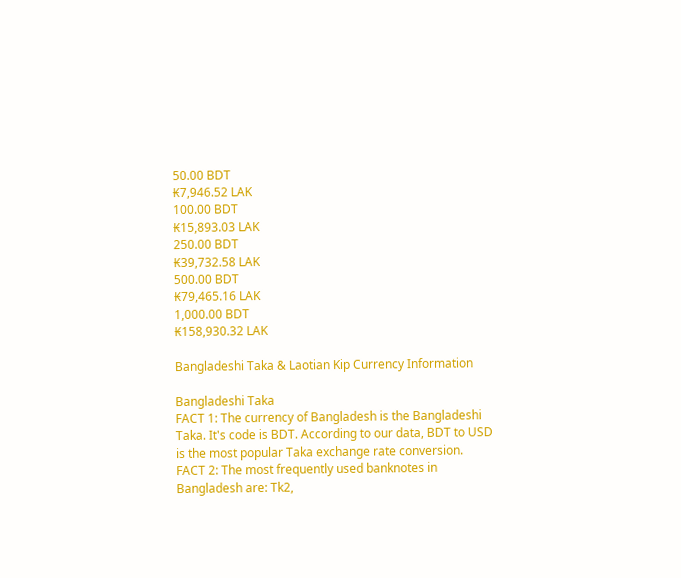50.00 BDT
₭7,946.52 LAK
100.00 BDT
₭15,893.03 LAK
250.00 BDT
₭39,732.58 LAK
500.00 BDT
₭79,465.16 LAK
1,000.00 BDT
₭158,930.32 LAK

Bangladeshi Taka & Laotian Kip Currency Information

Bangladeshi Taka
FACT 1: The currency of Bangladesh is the Bangladeshi Taka. It's code is BDT. According to our data, BDT to USD is the most popular Taka exchange rate conversion.
FACT 2: The most frequently used banknotes in Bangladesh are: Tk2,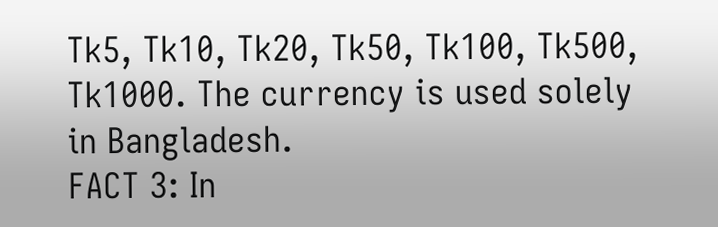Tk5, Tk10, Tk20, Tk50, Tk100, Tk500, Tk1000. The currency is used solely in Bangladesh.
FACT 3: In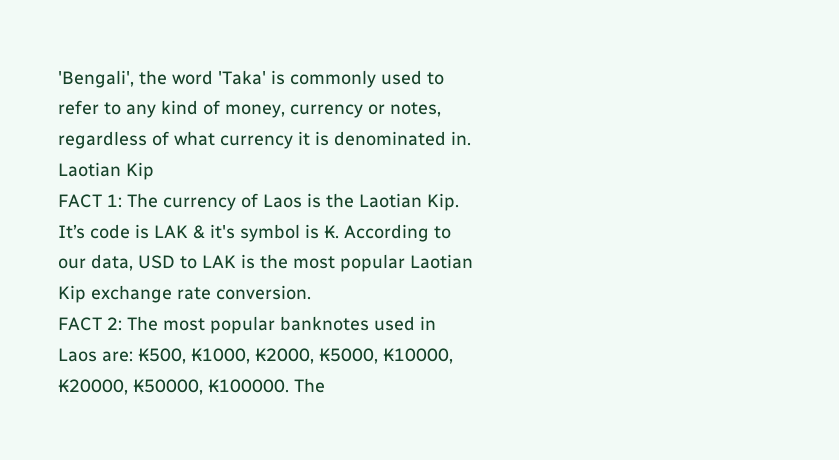'Bengali', the word 'Taka' is commonly used to refer to any kind of money, currency or notes, regardless of what currency it is denominated in.
Laotian Kip
FACT 1: The currency of Laos is the Laotian Kip. It’s code is LAK & it's symbol is ₭. According to our data, USD to LAK is the most popular Laotian Kip exchange rate conversion.
FACT 2: The most popular banknotes used in Laos are: ₭500, ₭1000, ₭2000, ₭5000, ₭10000, ₭20000, ₭50000, ₭100000. The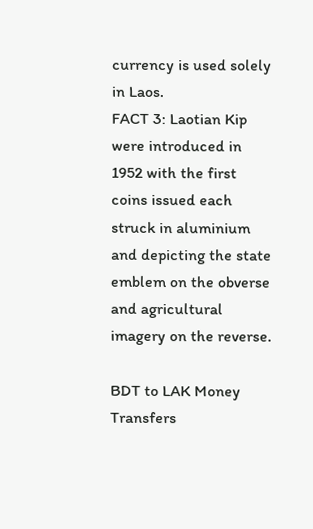currency is used solely in Laos.
FACT 3: Laotian Kip were introduced in 1952 with the first coins issued each struck in aluminium and depicting the state emblem on the obverse and agricultural imagery on the reverse.

BDT to LAK Money Transfers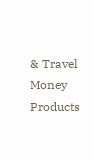& Travel Money Products